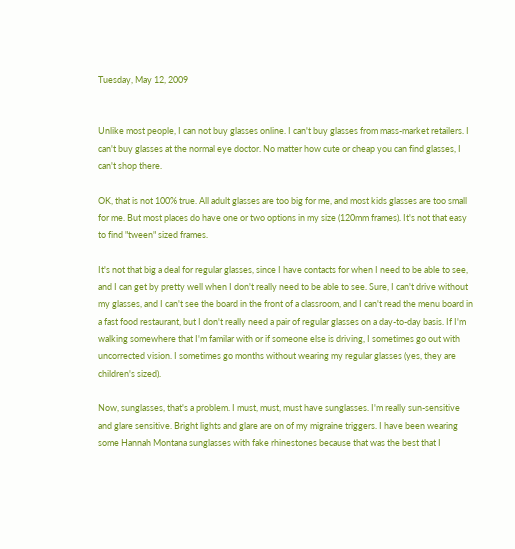Tuesday, May 12, 2009


Unlike most people, I can not buy glasses online. I can't buy glasses from mass-market retailers. I can't buy glasses at the normal eye doctor. No matter how cute or cheap you can find glasses, I can't shop there.

OK, that is not 100% true. All adult glasses are too big for me, and most kids glasses are too small for me. But most places do have one or two options in my size (120mm frames). It's not that easy to find "tween" sized frames.

It's not that big a deal for regular glasses, since I have contacts for when I need to be able to see, and I can get by pretty well when I don't really need to be able to see. Sure, I can't drive without my glasses, and I can't see the board in the front of a classroom, and I can't read the menu board in a fast food restaurant, but I don't really need a pair of regular glasses on a day-to-day basis. If I'm walking somewhere that I'm familar with or if someone else is driving, I sometimes go out with uncorrected vision. I sometimes go months without wearing my regular glasses (yes, they are children's sized).

Now, sunglasses, that's a problem. I must, must, must have sunglasses. I'm really sun-sensitive and glare sensitive. Bright lights and glare are on of my migraine triggers. I have been wearing some Hannah Montana sunglasses with fake rhinestones because that was the best that I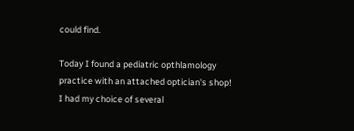could find.

Today I found a pediatric opthlamology practice with an attached optician's shop! I had my choice of several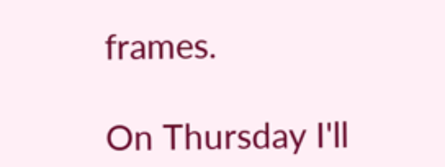frames.

On Thursday I'll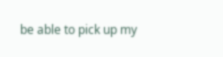be able to pick up my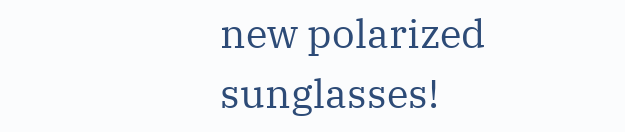new polarized sunglasses!